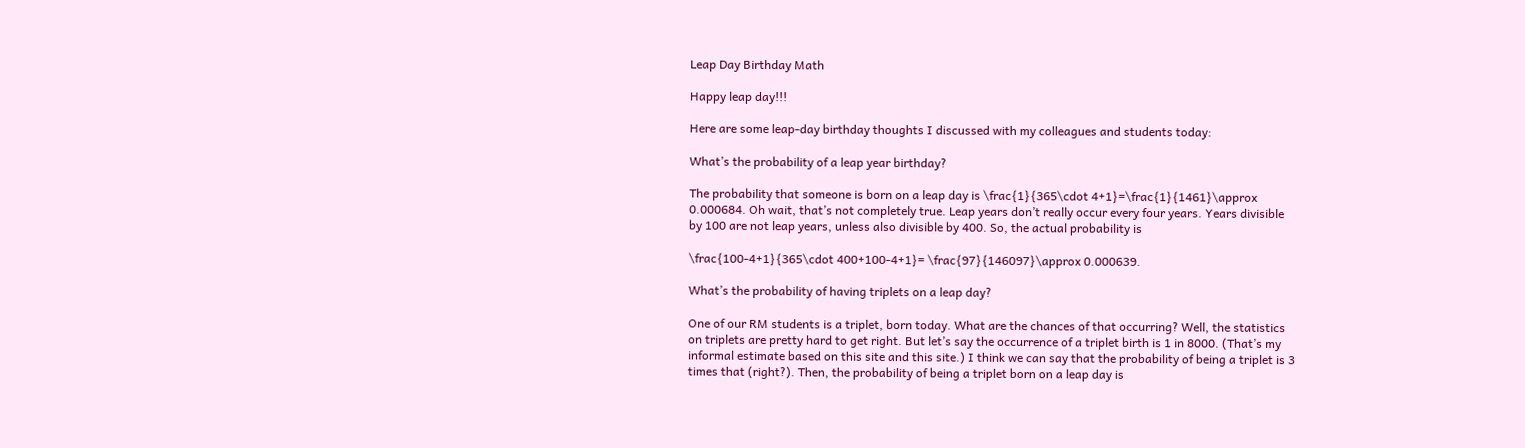Leap Day Birthday Math

Happy leap day!!!

Here are some leap-day birthday thoughts I discussed with my colleagues and students today:

What’s the probability of a leap year birthday?

The probability that someone is born on a leap day is \frac{1}{365\cdot 4+1}=\frac{1}{1461}\approx 0.000684. Oh wait, that’s not completely true. Leap years don’t really occur every four years. Years divisible by 100 are not leap years, unless also divisible by 400. So, the actual probability is

\frac{100-4+1}{365\cdot 400+100-4+1}= \frac{97}{146097}\approx 0.000639.

What’s the probability of having triplets on a leap day?

One of our RM students is a triplet, born today. What are the chances of that occurring? Well, the statistics on triplets are pretty hard to get right. But let’s say the occurrence of a triplet birth is 1 in 8000. (That’s my informal estimate based on this site and this site.) I think we can say that the probability of being a triplet is 3 times that (right?). Then, the probability of being a triplet born on a leap day is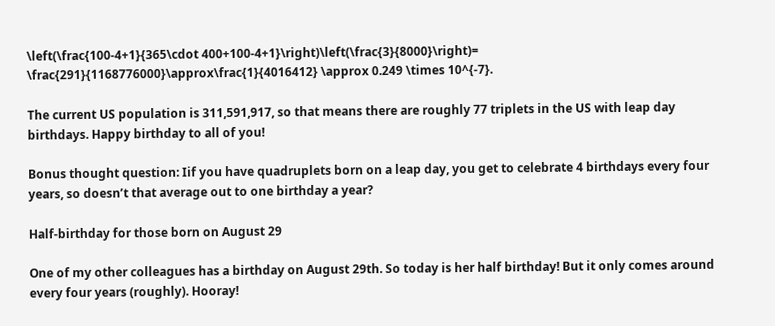\left(\frac{100-4+1}{365\cdot 400+100-4+1}\right)\left(\frac{3}{8000}\right)= \frac{291}{1168776000}\approx\frac{1}{4016412} \approx 0.249 \times 10^{-7}.

The current US population is 311,591,917, so that means there are roughly 77 triplets in the US with leap day birthdays. Happy birthday to all of you!

Bonus thought question: Iif you have quadruplets born on a leap day, you get to celebrate 4 birthdays every four years, so doesn’t that average out to one birthday a year?

Half-birthday for those born on August 29

One of my other colleagues has a birthday on August 29th. So today is her half birthday! But it only comes around every four years (roughly). Hooray!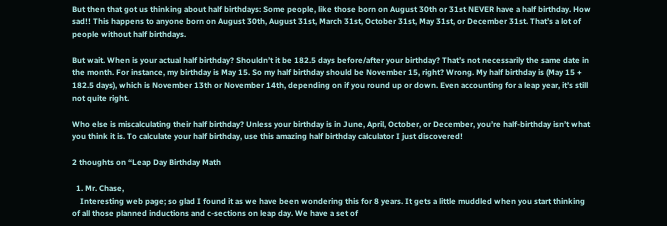But then that got us thinking about half birthdays: Some people, like those born on August 30th or 31st NEVER have a half birthday. How sad!! This happens to anyone born on August 30th, August 31st, March 31st, October 31st, May 31st, or December 31st. That’s a lot of people without half birthdays.

But wait. When is your actual half birthday? Shouldn’t it be 182.5 days before/after your birthday? That’s not necessarily the same date in the month. For instance, my birthday is May 15. So my half birthday should be November 15, right? Wrong. My half birthday is (May 15 + 182.5 days), which is November 13th or November 14th, depending on if you round up or down. Even accounting for a leap year, it’s still not quite right.

Who else is miscalculating their half birthday? Unless your birthday is in June, April, October, or December, you’re half-birthday isn’t what you think it is. To calculate your half birthday, use this amazing half birthday calculator I just discovered!

2 thoughts on “Leap Day Birthday Math

  1. Mr. Chase,
    Interesting web page; so glad I found it as we have been wondering this for 8 years. It gets a little muddled when you start thinking of all those planned inductions and c-sections on leap day. We have a set of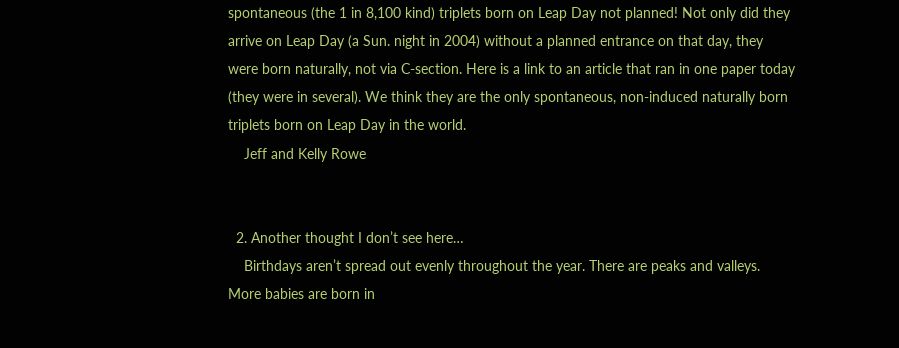spontaneous (the 1 in 8,100 kind) triplets born on Leap Day not planned! Not only did they arrive on Leap Day (a Sun. night in 2004) without a planned entrance on that day, they were born naturally, not via C-section. Here is a link to an article that ran in one paper today (they were in several). We think they are the only spontaneous, non-induced naturally born triplets born on Leap Day in the world.
    Jeff and Kelly Rowe


  2. Another thought I don’t see here…
    Birthdays aren’t spread out evenly throughout the year. There are peaks and valleys. More babies are born in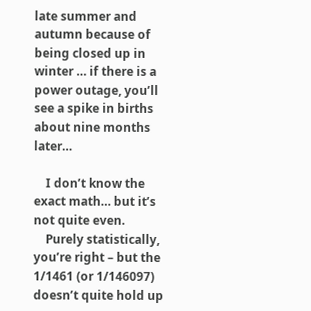late summer and autumn because of being closed up in winter … if there is a power outage, you’ll see a spike in births about nine months later…

    I don’t know the exact math… but it’s not quite even.
    Purely statistically, you’re right – but the 1/1461 (or 1/146097) doesn’t quite hold up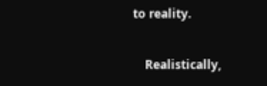to reality.

    Realistically,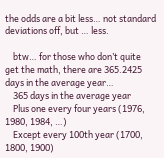the odds are a bit less… not standard deviations off, but … less.

    btw… for those who don’t quite get the math, there are 365.2425 days in the average year…
    365 days in the average year
    Plus one every four years (1976, 1980, 1984, …)
    Except every 100th year (1700, 1800, 1900)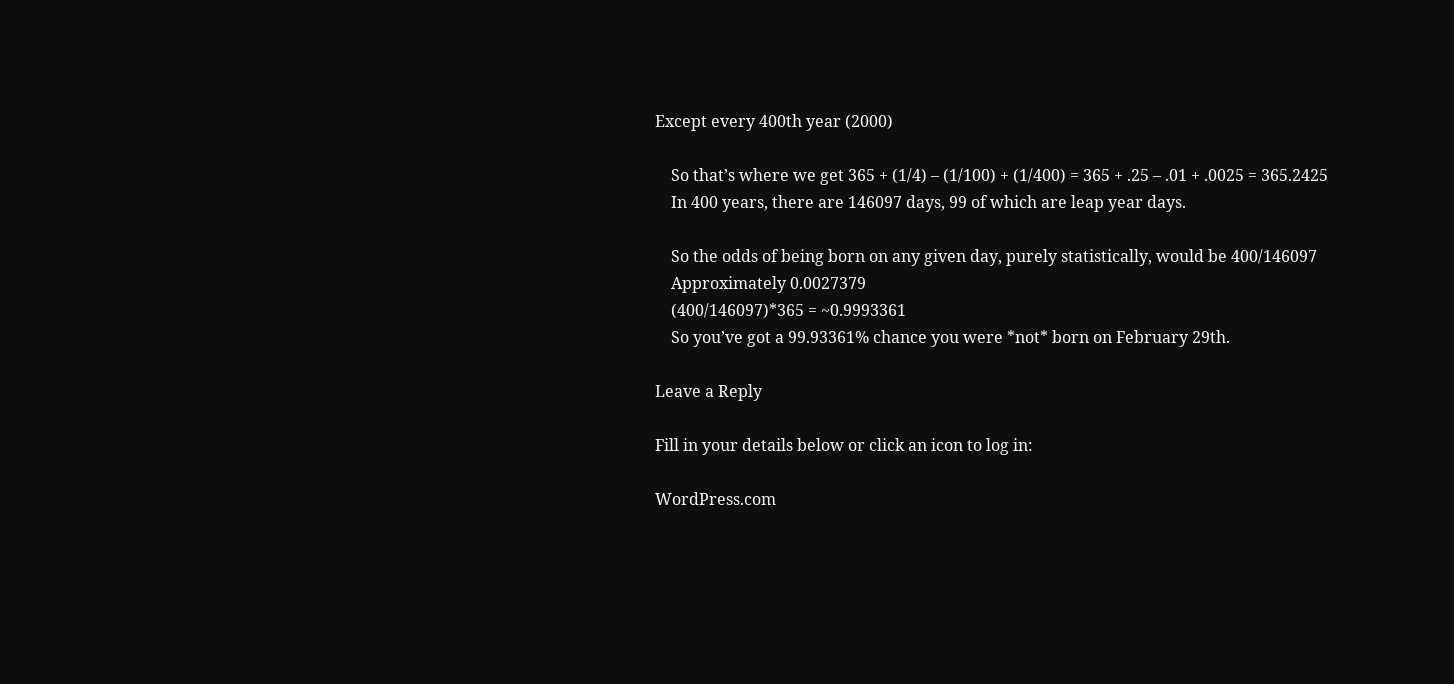Except every 400th year (2000)

    So that’s where we get 365 + (1/4) – (1/100) + (1/400) = 365 + .25 – .01 + .0025 = 365.2425
    In 400 years, there are 146097 days, 99 of which are leap year days.

    So the odds of being born on any given day, purely statistically, would be 400/146097
    Approximately 0.0027379
    (400/146097)*365 = ~0.9993361
    So you’ve got a 99.93361% chance you were *not* born on February 29th.

Leave a Reply

Fill in your details below or click an icon to log in:

WordPress.com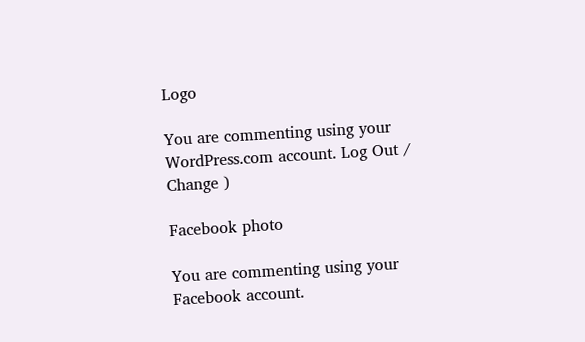Logo

You are commenting using your WordPress.com account. Log Out /  Change )

Facebook photo

You are commenting using your Facebook account.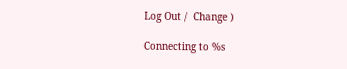Log Out /  Change )

Connecting to %s